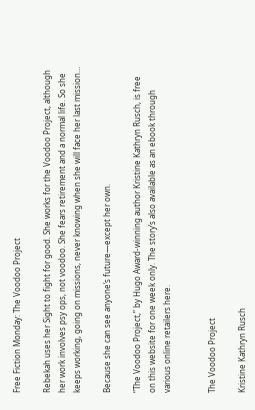Free Fiction Monday: The Voodoo Project

Rebekah uses her Sight to fight for good. She works for the Voodoo Project, although her work involves psy ops, not voodoo. She fears retirement and a normal life. So she keeps working, going on missions, never knowing when she will face her last mission…

Because she can see anyone’s future—except her own.

“The Voodoo Project,” by Hugo Award-winning author Kristine Kathryn Rusch, is free on this website for one week only. The story’s also available as an ebook through various online retailers here.


The Voodoo Project

Kristine Kathryn Rusch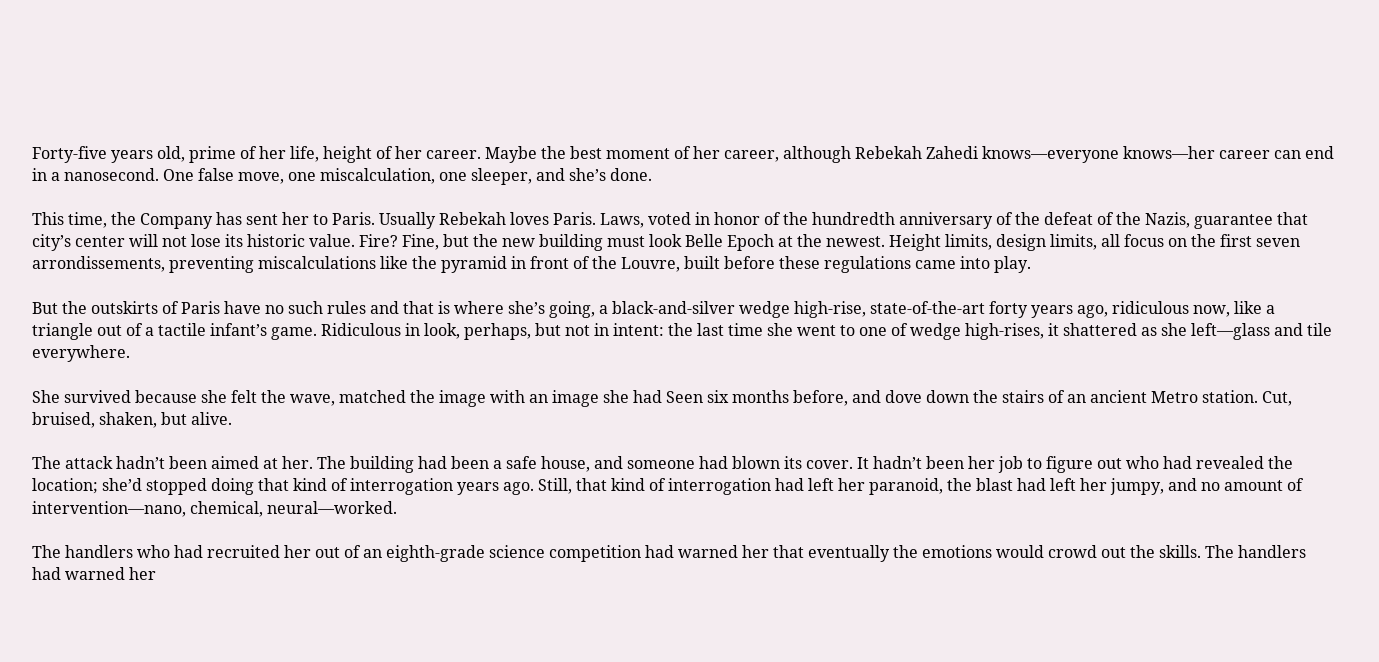Forty-five years old, prime of her life, height of her career. Maybe the best moment of her career, although Rebekah Zahedi knows—everyone knows—her career can end in a nanosecond. One false move, one miscalculation, one sleeper, and she’s done.

This time, the Company has sent her to Paris. Usually Rebekah loves Paris. Laws, voted in honor of the hundredth anniversary of the defeat of the Nazis, guarantee that city’s center will not lose its historic value. Fire? Fine, but the new building must look Belle Epoch at the newest. Height limits, design limits, all focus on the first seven arrondissements, preventing miscalculations like the pyramid in front of the Louvre, built before these regulations came into play.

But the outskirts of Paris have no such rules and that is where she’s going, a black-and-silver wedge high-rise, state-of-the-art forty years ago, ridiculous now, like a triangle out of a tactile infant’s game. Ridiculous in look, perhaps, but not in intent: the last time she went to one of wedge high-rises, it shattered as she left—glass and tile everywhere.

She survived because she felt the wave, matched the image with an image she had Seen six months before, and dove down the stairs of an ancient Metro station. Cut, bruised, shaken, but alive.

The attack hadn’t been aimed at her. The building had been a safe house, and someone had blown its cover. It hadn’t been her job to figure out who had revealed the location; she’d stopped doing that kind of interrogation years ago. Still, that kind of interrogation had left her paranoid, the blast had left her jumpy, and no amount of intervention—nano, chemical, neural—worked.

The handlers who had recruited her out of an eighth-grade science competition had warned her that eventually the emotions would crowd out the skills. The handlers had warned her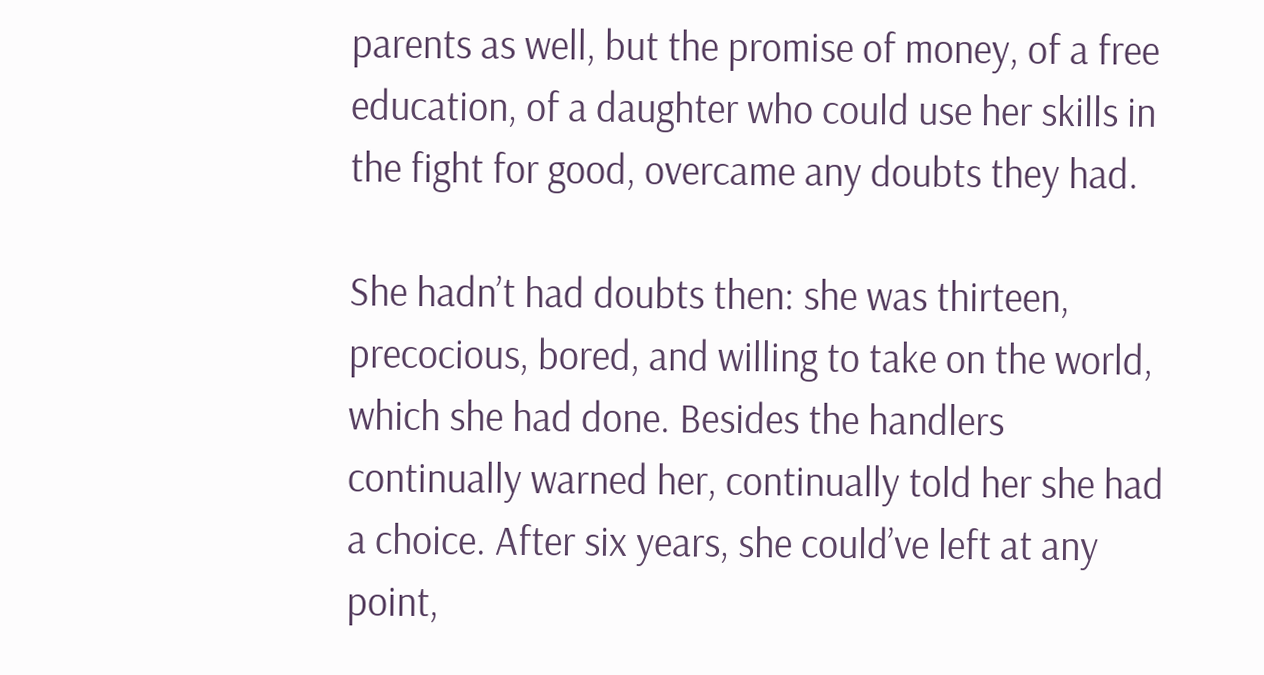parents as well, but the promise of money, of a free education, of a daughter who could use her skills in the fight for good, overcame any doubts they had.

She hadn’t had doubts then: she was thirteen, precocious, bored, and willing to take on the world, which she had done. Besides the handlers continually warned her, continually told her she had a choice. After six years, she could’ve left at any point,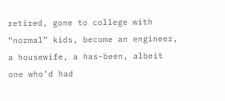retired, gone to college with “normal” kids, become an engineer, a housewife, a has-been, albeit one who’d had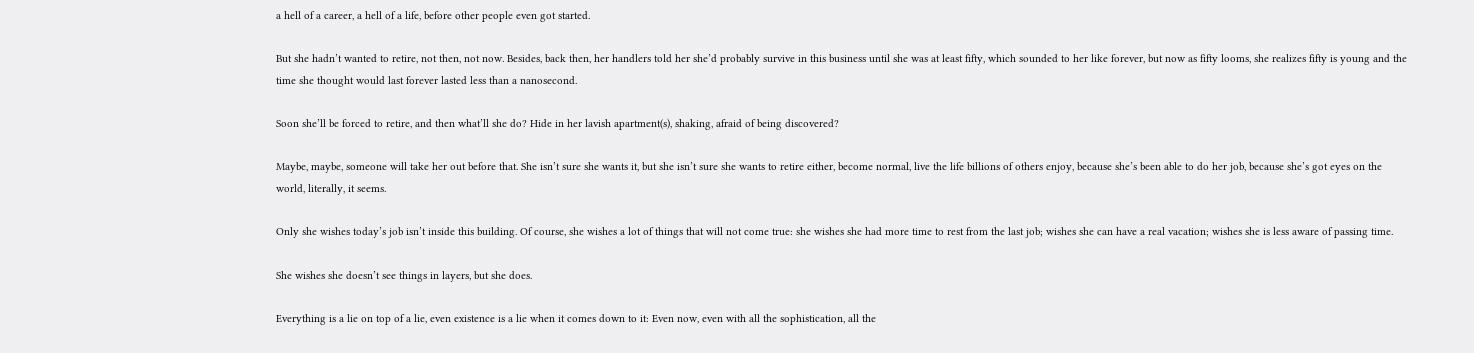a hell of a career, a hell of a life, before other people even got started.

But she hadn’t wanted to retire, not then, not now. Besides, back then, her handlers told her she’d probably survive in this business until she was at least fifty, which sounded to her like forever, but now as fifty looms, she realizes fifty is young and the time she thought would last forever lasted less than a nanosecond.

Soon she’ll be forced to retire, and then what’ll she do? Hide in her lavish apartment(s), shaking, afraid of being discovered?

Maybe, maybe, someone will take her out before that. She isn’t sure she wants it, but she isn’t sure she wants to retire either, become normal, live the life billions of others enjoy, because she’s been able to do her job, because she’s got eyes on the world, literally, it seems.

Only she wishes today’s job isn’t inside this building. Of course, she wishes a lot of things that will not come true: she wishes she had more time to rest from the last job; wishes she can have a real vacation; wishes she is less aware of passing time.

She wishes she doesn’t see things in layers, but she does.

Everything is a lie on top of a lie, even existence is a lie when it comes down to it: Even now, even with all the sophistication, all the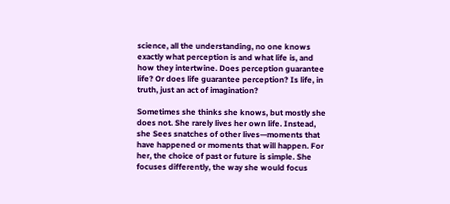science, all the understanding, no one knows exactly what perception is and what life is, and how they intertwine. Does perception guarantee life? Or does life guarantee perception? Is life, in truth, just an act of imagination?

Sometimes she thinks she knows, but mostly she does not. She rarely lives her own life. Instead, she Sees snatches of other lives—moments that have happened or moments that will happen. For her, the choice of past or future is simple. She focuses differently, the way she would focus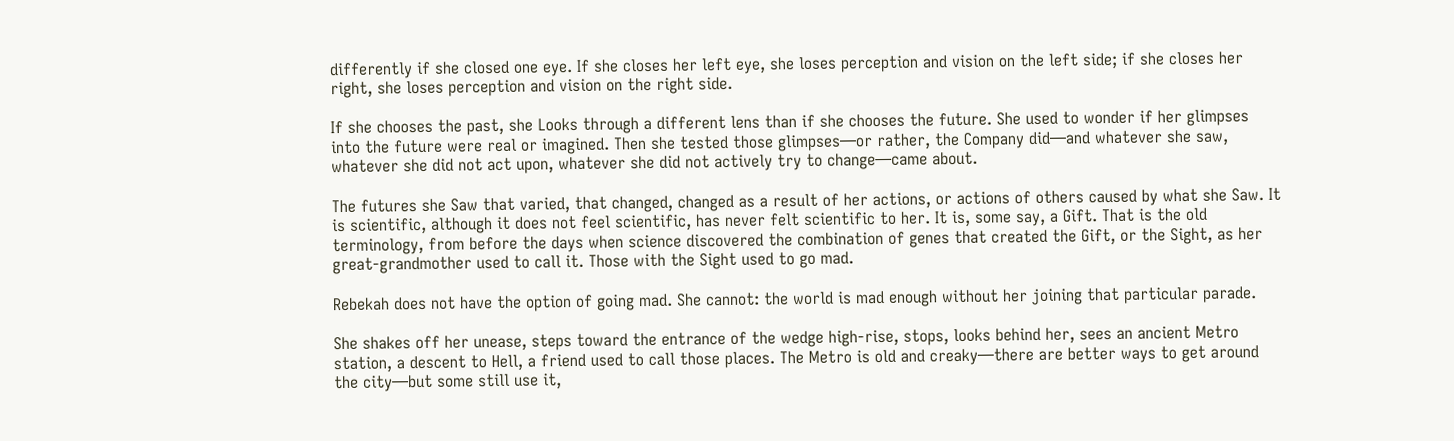differently if she closed one eye. If she closes her left eye, she loses perception and vision on the left side; if she closes her right, she loses perception and vision on the right side.

If she chooses the past, she Looks through a different lens than if she chooses the future. She used to wonder if her glimpses into the future were real or imagined. Then she tested those glimpses—or rather, the Company did—and whatever she saw, whatever she did not act upon, whatever she did not actively try to change—came about.

The futures she Saw that varied, that changed, changed as a result of her actions, or actions of others caused by what she Saw. It is scientific, although it does not feel scientific, has never felt scientific to her. It is, some say, a Gift. That is the old terminology, from before the days when science discovered the combination of genes that created the Gift, or the Sight, as her great-grandmother used to call it. Those with the Sight used to go mad.

Rebekah does not have the option of going mad. She cannot: the world is mad enough without her joining that particular parade.

She shakes off her unease, steps toward the entrance of the wedge high-rise, stops, looks behind her, sees an ancient Metro station, a descent to Hell, a friend used to call those places. The Metro is old and creaky—there are better ways to get around the city—but some still use it,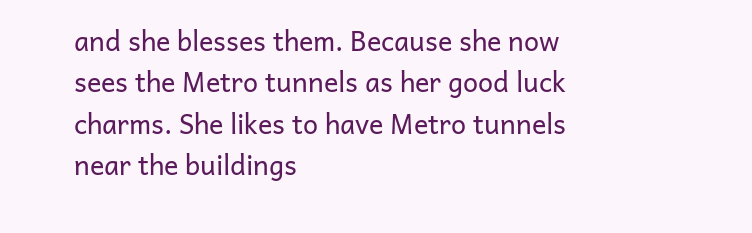and she blesses them. Because she now sees the Metro tunnels as her good luck charms. She likes to have Metro tunnels near the buildings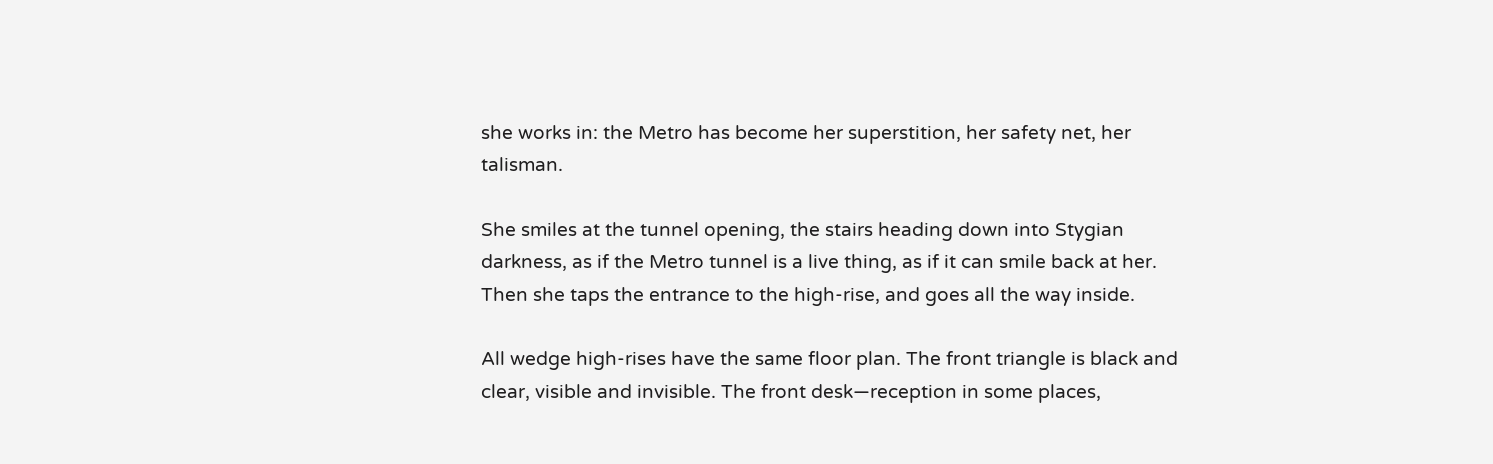she works in: the Metro has become her superstition, her safety net, her talisman.

She smiles at the tunnel opening, the stairs heading down into Stygian darkness, as if the Metro tunnel is a live thing, as if it can smile back at her. Then she taps the entrance to the high-rise, and goes all the way inside.

All wedge high-rises have the same floor plan. The front triangle is black and clear, visible and invisible. The front desk—reception in some places,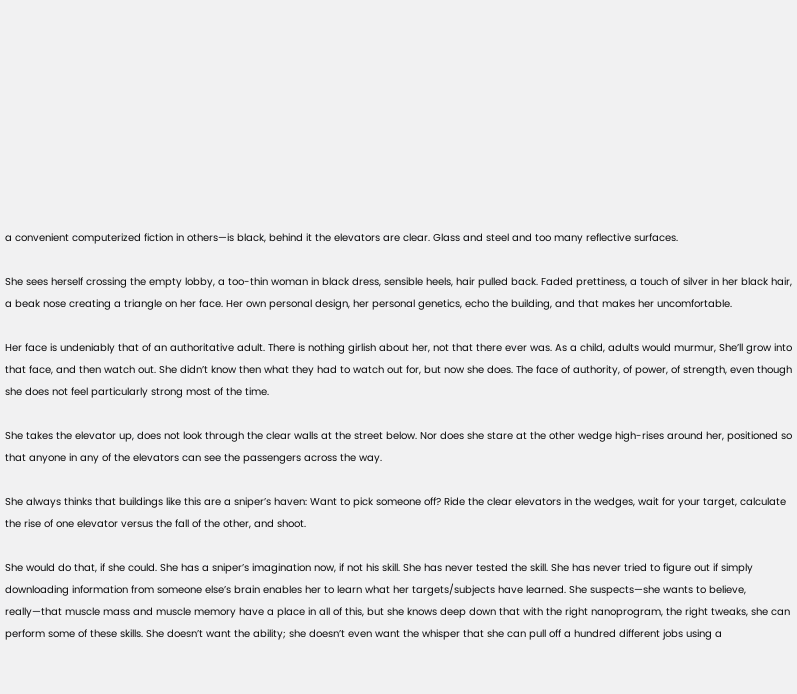a convenient computerized fiction in others—is black, behind it the elevators are clear. Glass and steel and too many reflective surfaces.

She sees herself crossing the empty lobby, a too-thin woman in black dress, sensible heels, hair pulled back. Faded prettiness, a touch of silver in her black hair, a beak nose creating a triangle on her face. Her own personal design, her personal genetics, echo the building, and that makes her uncomfortable.

Her face is undeniably that of an authoritative adult. There is nothing girlish about her, not that there ever was. As a child, adults would murmur, She’ll grow into that face, and then watch out. She didn’t know then what they had to watch out for, but now she does. The face of authority, of power, of strength, even though she does not feel particularly strong most of the time.

She takes the elevator up, does not look through the clear walls at the street below. Nor does she stare at the other wedge high-rises around her, positioned so that anyone in any of the elevators can see the passengers across the way.

She always thinks that buildings like this are a sniper’s haven: Want to pick someone off? Ride the clear elevators in the wedges, wait for your target, calculate the rise of one elevator versus the fall of the other, and shoot.

She would do that, if she could. She has a sniper’s imagination now, if not his skill. She has never tested the skill. She has never tried to figure out if simply downloading information from someone else’s brain enables her to learn what her targets/subjects have learned. She suspects—she wants to believe, really—that muscle mass and muscle memory have a place in all of this, but she knows deep down that with the right nanoprogram, the right tweaks, she can perform some of these skills. She doesn’t want the ability; she doesn’t even want the whisper that she can pull off a hundred different jobs using a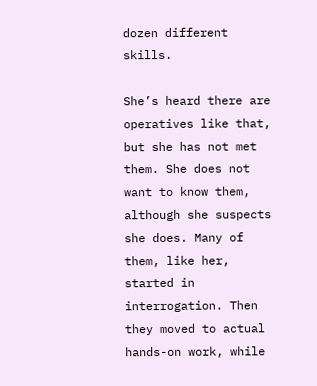dozen different skills.

She’s heard there are operatives like that, but she has not met them. She does not want to know them, although she suspects she does. Many of them, like her, started in interrogation. Then they moved to actual hands-on work, while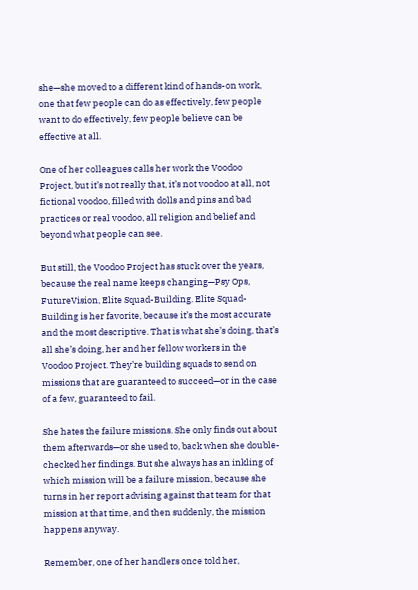she—she moved to a different kind of hands-on work, one that few people can do as effectively, few people want to do effectively, few people believe can be effective at all.

One of her colleagues calls her work the Voodoo Project, but it’s not really that, it’s not voodoo at all, not fictional voodoo, filled with dolls and pins and bad practices or real voodoo, all religion and belief and beyond what people can see.

But still, the Voodoo Project has stuck over the years, because the real name keeps changing—Psy Ops, FutureVision, Elite Squad-Building. Elite Squad-Building is her favorite, because it’s the most accurate and the most descriptive. That is what she’s doing, that’s all she’s doing, her and her fellow workers in the Voodoo Project. They’re building squads to send on missions that are guaranteed to succeed—or in the case of a few, guaranteed to fail.

She hates the failure missions. She only finds out about them afterwards—or she used to, back when she double-checked her findings. But she always has an inkling of which mission will be a failure mission, because she turns in her report advising against that team for that mission at that time, and then suddenly, the mission happens anyway.

Remember, one of her handlers once told her,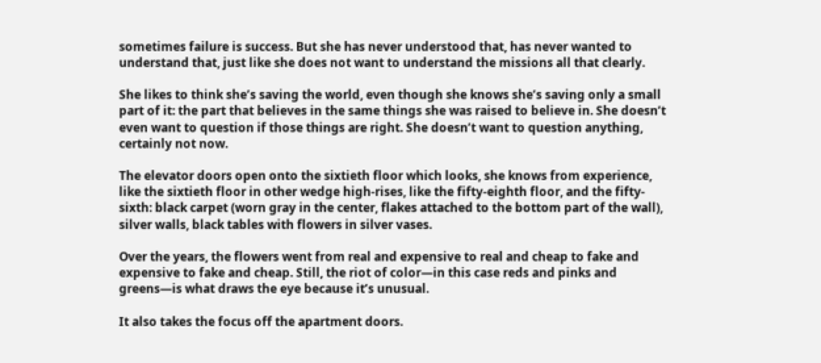sometimes failure is success. But she has never understood that, has never wanted to understand that, just like she does not want to understand the missions all that clearly.

She likes to think she’s saving the world, even though she knows she’s saving only a small part of it: the part that believes in the same things she was raised to believe in. She doesn’t even want to question if those things are right. She doesn’t want to question anything, certainly not now.

The elevator doors open onto the sixtieth floor which looks, she knows from experience, like the sixtieth floor in other wedge high-rises, like the fifty-eighth floor, and the fifty-sixth: black carpet (worn gray in the center, flakes attached to the bottom part of the wall), silver walls, black tables with flowers in silver vases.

Over the years, the flowers went from real and expensive to real and cheap to fake and expensive to fake and cheap. Still, the riot of color—in this case reds and pinks and greens—is what draws the eye because it’s unusual.

It also takes the focus off the apartment doors.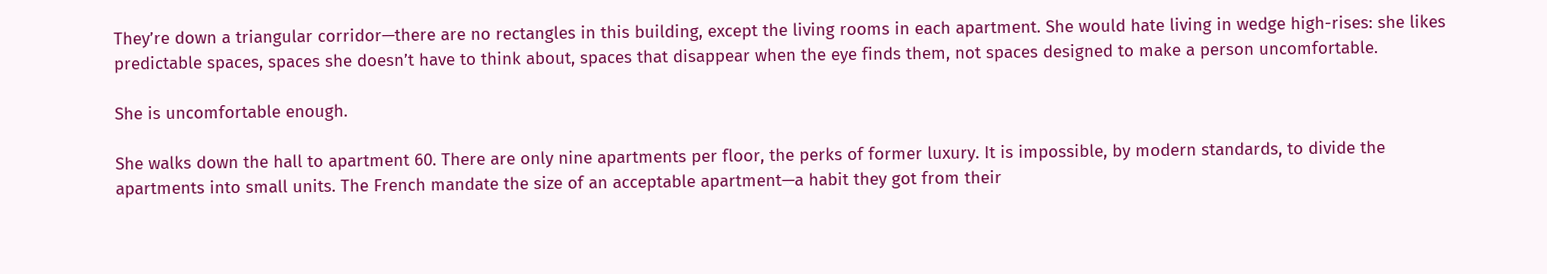They’re down a triangular corridor—there are no rectangles in this building, except the living rooms in each apartment. She would hate living in wedge high-rises: she likes predictable spaces, spaces she doesn’t have to think about, spaces that disappear when the eye finds them, not spaces designed to make a person uncomfortable.

She is uncomfortable enough.

She walks down the hall to apartment 60. There are only nine apartments per floor, the perks of former luxury. It is impossible, by modern standards, to divide the apartments into small units. The French mandate the size of an acceptable apartment—a habit they got from their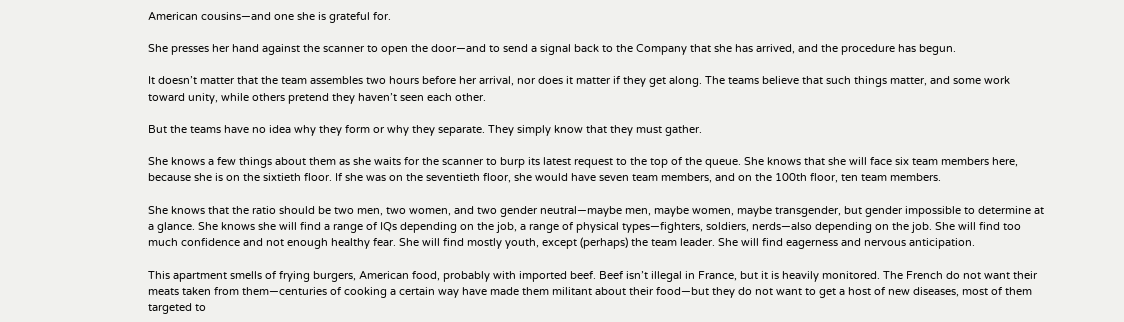American cousins—and one she is grateful for.

She presses her hand against the scanner to open the door—and to send a signal back to the Company that she has arrived, and the procedure has begun.

It doesn’t matter that the team assembles two hours before her arrival, nor does it matter if they get along. The teams believe that such things matter, and some work toward unity, while others pretend they haven’t seen each other.

But the teams have no idea why they form or why they separate. They simply know that they must gather.

She knows a few things about them as she waits for the scanner to burp its latest request to the top of the queue. She knows that she will face six team members here, because she is on the sixtieth floor. If she was on the seventieth floor, she would have seven team members, and on the 100th floor, ten team members.

She knows that the ratio should be two men, two women, and two gender neutral—maybe men, maybe women, maybe transgender, but gender impossible to determine at a glance. She knows she will find a range of IQs depending on the job, a range of physical types—fighters, soldiers, nerds—also depending on the job. She will find too much confidence and not enough healthy fear. She will find mostly youth, except (perhaps) the team leader. She will find eagerness and nervous anticipation.

This apartment smells of frying burgers, American food, probably with imported beef. Beef isn’t illegal in France, but it is heavily monitored. The French do not want their meats taken from them—centuries of cooking a certain way have made them militant about their food—but they do not want to get a host of new diseases, most of them targeted to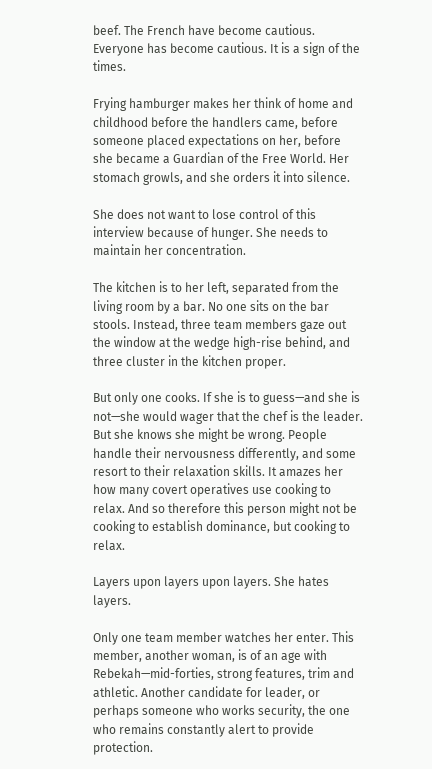beef. The French have become cautious. Everyone has become cautious. It is a sign of the times.

Frying hamburger makes her think of home and childhood before the handlers came, before someone placed expectations on her, before she became a Guardian of the Free World. Her stomach growls, and she orders it into silence.

She does not want to lose control of this interview because of hunger. She needs to maintain her concentration.

The kitchen is to her left, separated from the living room by a bar. No one sits on the bar stools. Instead, three team members gaze out the window at the wedge high-rise behind, and three cluster in the kitchen proper.

But only one cooks. If she is to guess—and she is not—she would wager that the chef is the leader. But she knows she might be wrong. People handle their nervousness differently, and some resort to their relaxation skills. It amazes her how many covert operatives use cooking to relax. And so therefore this person might not be cooking to establish dominance, but cooking to relax.

Layers upon layers upon layers. She hates layers.

Only one team member watches her enter. This member, another woman, is of an age with Rebekah—mid-forties, strong features, trim and athletic. Another candidate for leader, or perhaps someone who works security, the one who remains constantly alert to provide protection.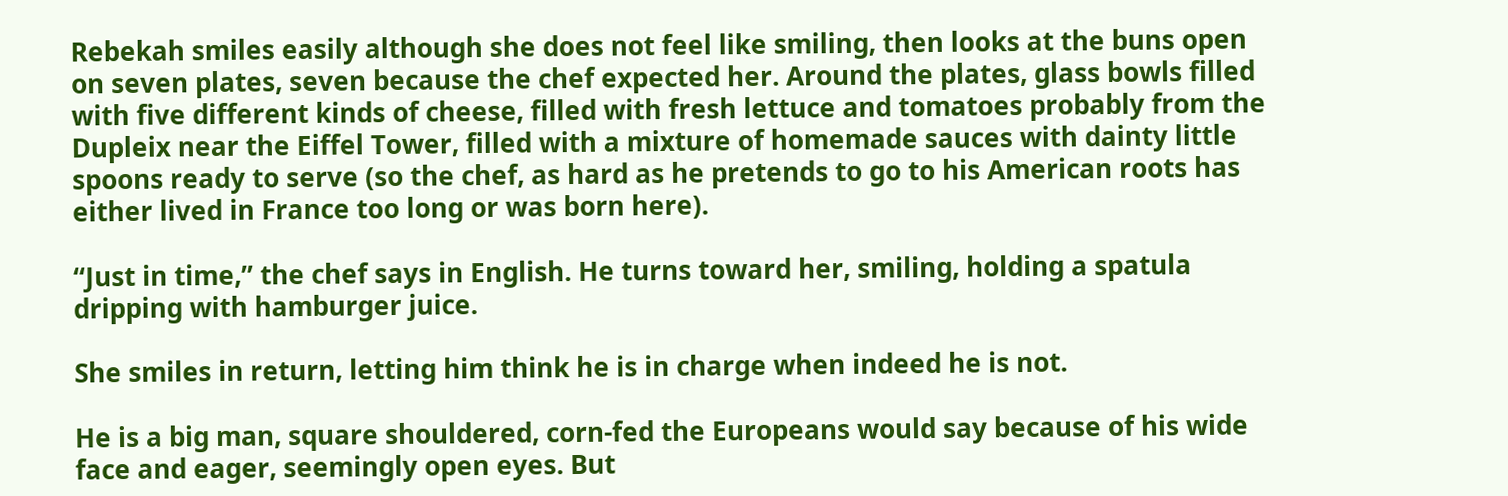Rebekah smiles easily although she does not feel like smiling, then looks at the buns open on seven plates, seven because the chef expected her. Around the plates, glass bowls filled with five different kinds of cheese, filled with fresh lettuce and tomatoes probably from the Dupleix near the Eiffel Tower, filled with a mixture of homemade sauces with dainty little spoons ready to serve (so the chef, as hard as he pretends to go to his American roots has either lived in France too long or was born here).

“Just in time,” the chef says in English. He turns toward her, smiling, holding a spatula dripping with hamburger juice.

She smiles in return, letting him think he is in charge when indeed he is not.

He is a big man, square shouldered, corn-fed the Europeans would say because of his wide face and eager, seemingly open eyes. But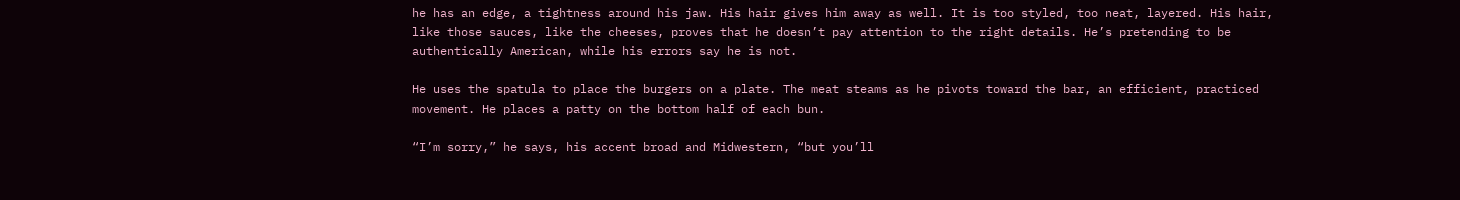he has an edge, a tightness around his jaw. His hair gives him away as well. It is too styled, too neat, layered. His hair, like those sauces, like the cheeses, proves that he doesn’t pay attention to the right details. He’s pretending to be authentically American, while his errors say he is not.

He uses the spatula to place the burgers on a plate. The meat steams as he pivots toward the bar, an efficient, practiced movement. He places a patty on the bottom half of each bun.

“I’m sorry,” he says, his accent broad and Midwestern, “but you’ll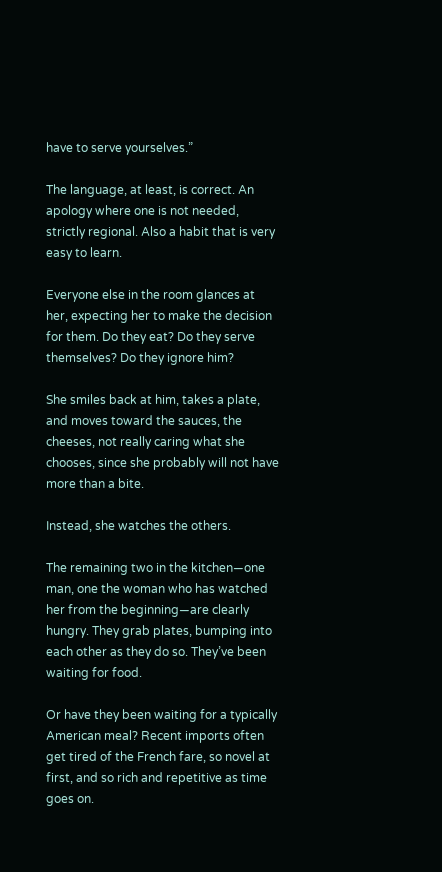have to serve yourselves.”

The language, at least, is correct. An apology where one is not needed, strictly regional. Also a habit that is very easy to learn.

Everyone else in the room glances at her, expecting her to make the decision for them. Do they eat? Do they serve themselves? Do they ignore him?

She smiles back at him, takes a plate, and moves toward the sauces, the cheeses, not really caring what she chooses, since she probably will not have more than a bite.

Instead, she watches the others.

The remaining two in the kitchen—one man, one the woman who has watched her from the beginning—are clearly hungry. They grab plates, bumping into each other as they do so. They’ve been waiting for food.

Or have they been waiting for a typically American meal? Recent imports often get tired of the French fare, so novel at first, and so rich and repetitive as time goes on.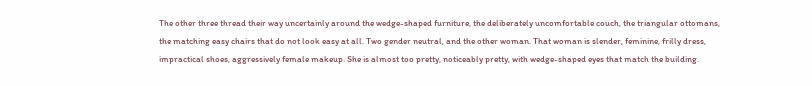The other three thread their way uncertainly around the wedge-shaped furniture, the deliberately uncomfortable couch, the triangular ottomans, the matching easy chairs that do not look easy at all. Two gender neutral, and the other woman. That woman is slender, feminine, frilly dress, impractical shoes, aggressively female makeup. She is almost too pretty, noticeably pretty, with wedge-shaped eyes that match the building.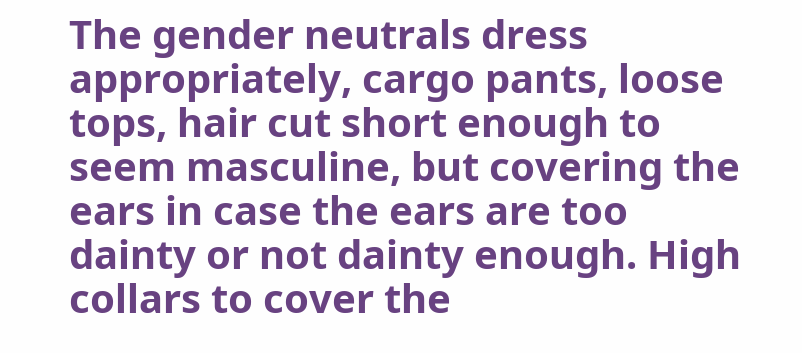The gender neutrals dress appropriately, cargo pants, loose tops, hair cut short enough to seem masculine, but covering the ears in case the ears are too dainty or not dainty enough. High collars to cover the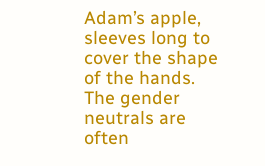Adam’s apple, sleeves long to cover the shape of the hands. The gender neutrals are often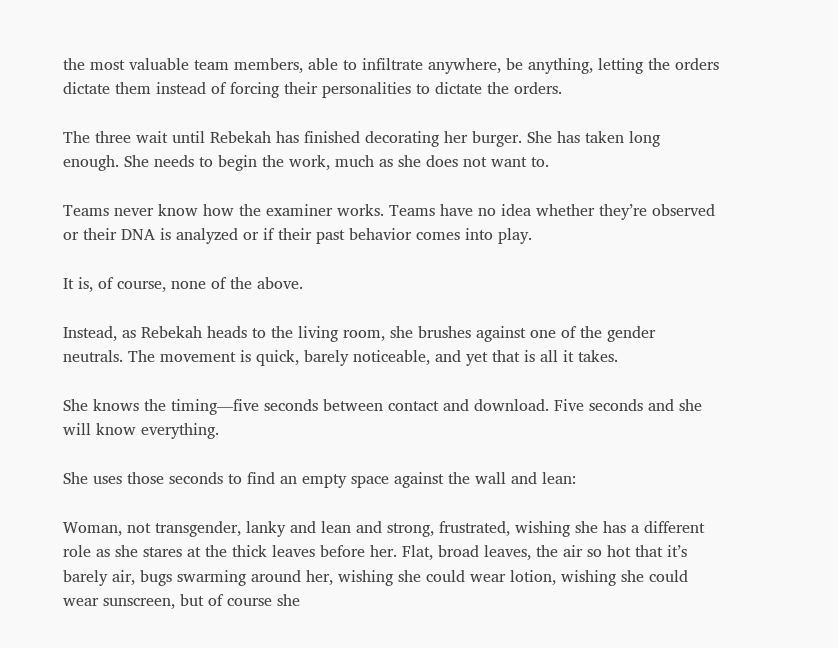the most valuable team members, able to infiltrate anywhere, be anything, letting the orders dictate them instead of forcing their personalities to dictate the orders.

The three wait until Rebekah has finished decorating her burger. She has taken long enough. She needs to begin the work, much as she does not want to.

Teams never know how the examiner works. Teams have no idea whether they’re observed or their DNA is analyzed or if their past behavior comes into play.

It is, of course, none of the above.

Instead, as Rebekah heads to the living room, she brushes against one of the gender neutrals. The movement is quick, barely noticeable, and yet that is all it takes.

She knows the timing—five seconds between contact and download. Five seconds and she will know everything.

She uses those seconds to find an empty space against the wall and lean:

Woman, not transgender, lanky and lean and strong, frustrated, wishing she has a different role as she stares at the thick leaves before her. Flat, broad leaves, the air so hot that it’s barely air, bugs swarming around her, wishing she could wear lotion, wishing she could wear sunscreen, but of course she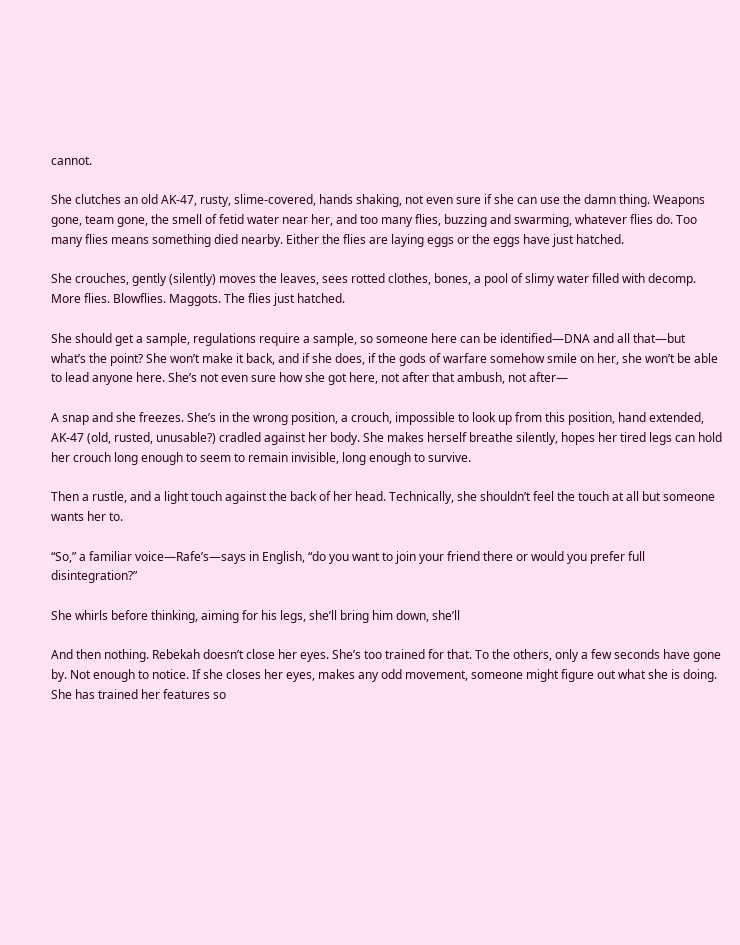cannot.

She clutches an old AK-47, rusty, slime-covered, hands shaking, not even sure if she can use the damn thing. Weapons gone, team gone, the smell of fetid water near her, and too many flies, buzzing and swarming, whatever flies do. Too many flies means something died nearby. Either the flies are laying eggs or the eggs have just hatched.

She crouches, gently (silently) moves the leaves, sees rotted clothes, bones, a pool of slimy water filled with decomp. More flies. Blowflies. Maggots. The flies just hatched.

She should get a sample, regulations require a sample, so someone here can be identified—DNA and all that—but what’s the point? She won’t make it back, and if she does, if the gods of warfare somehow smile on her, she won’t be able to lead anyone here. She’s not even sure how she got here, not after that ambush, not after—

A snap and she freezes. She’s in the wrong position, a crouch, impossible to look up from this position, hand extended, AK-47 (old, rusted, unusable?) cradled against her body. She makes herself breathe silently, hopes her tired legs can hold her crouch long enough to seem to remain invisible, long enough to survive.

Then a rustle, and a light touch against the back of her head. Technically, she shouldn’t feel the touch at all but someone wants her to.

“So,” a familiar voice—Rafe’s—says in English, “do you want to join your friend there or would you prefer full disintegration?”

She whirls before thinking, aiming for his legs, she’ll bring him down, she’ll

And then nothing. Rebekah doesn’t close her eyes. She’s too trained for that. To the others, only a few seconds have gone by. Not enough to notice. If she closes her eyes, makes any odd movement, someone might figure out what she is doing. She has trained her features so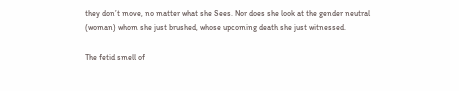they don’t move, no matter what she Sees. Nor does she look at the gender neutral (woman) whom she just brushed, whose upcoming death she just witnessed.

The fetid smell of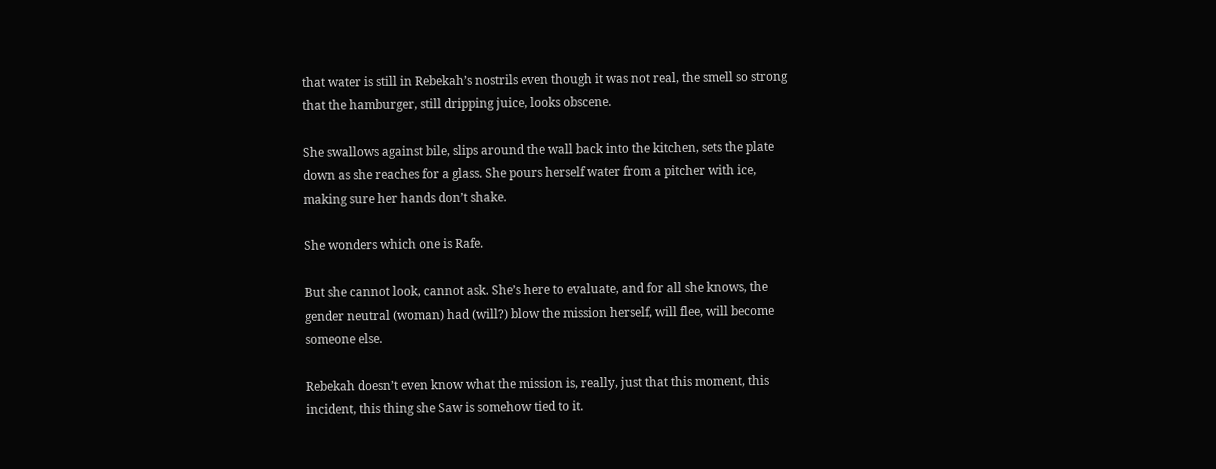that water is still in Rebekah’s nostrils even though it was not real, the smell so strong that the hamburger, still dripping juice, looks obscene.

She swallows against bile, slips around the wall back into the kitchen, sets the plate down as she reaches for a glass. She pours herself water from a pitcher with ice, making sure her hands don’t shake.

She wonders which one is Rafe.

But she cannot look, cannot ask. She’s here to evaluate, and for all she knows, the gender neutral (woman) had (will?) blow the mission herself, will flee, will become someone else.

Rebekah doesn’t even know what the mission is, really, just that this moment, this incident, this thing she Saw is somehow tied to it.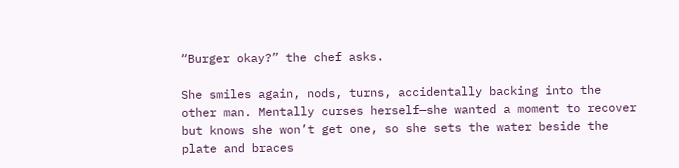“Burger okay?” the chef asks.

She smiles again, nods, turns, accidentally backing into the other man. Mentally curses herself—she wanted a moment to recover but knows she won’t get one, so she sets the water beside the plate and braces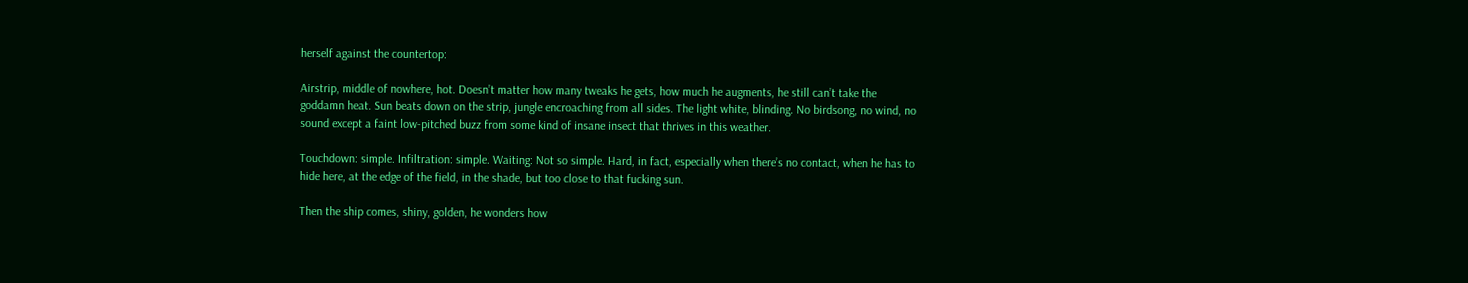herself against the countertop:

Airstrip, middle of nowhere, hot. Doesn’t matter how many tweaks he gets, how much he augments, he still can’t take the goddamn heat. Sun beats down on the strip, jungle encroaching from all sides. The light white, blinding. No birdsong, no wind, no sound except a faint low-pitched buzz from some kind of insane insect that thrives in this weather.

Touchdown: simple. Infiltration: simple. Waiting: Not so simple. Hard, in fact, especially when there’s no contact, when he has to hide here, at the edge of the field, in the shade, but too close to that fucking sun.

Then the ship comes, shiny, golden, he wonders how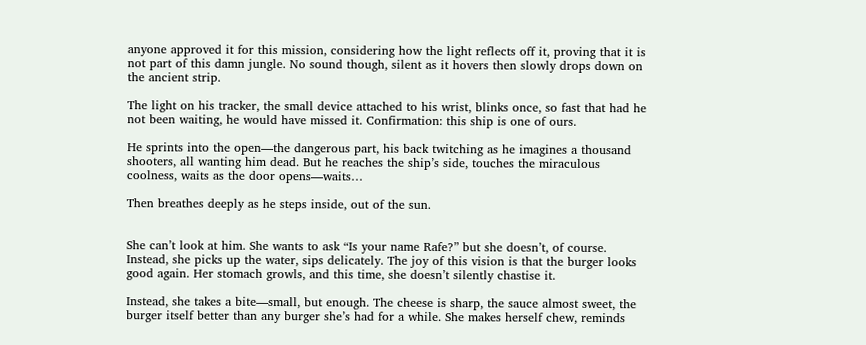anyone approved it for this mission, considering how the light reflects off it, proving that it is not part of this damn jungle. No sound though, silent as it hovers then slowly drops down on the ancient strip.

The light on his tracker, the small device attached to his wrist, blinks once, so fast that had he not been waiting, he would have missed it. Confirmation: this ship is one of ours.

He sprints into the open—the dangerous part, his back twitching as he imagines a thousand shooters, all wanting him dead. But he reaches the ship’s side, touches the miraculous coolness, waits as the door opens—waits…

Then breathes deeply as he steps inside, out of the sun.


She can’t look at him. She wants to ask “Is your name Rafe?” but she doesn’t, of course. Instead, she picks up the water, sips delicately. The joy of this vision is that the burger looks good again. Her stomach growls, and this time, she doesn’t silently chastise it.

Instead, she takes a bite—small, but enough. The cheese is sharp, the sauce almost sweet, the burger itself better than any burger she’s had for a while. She makes herself chew, reminds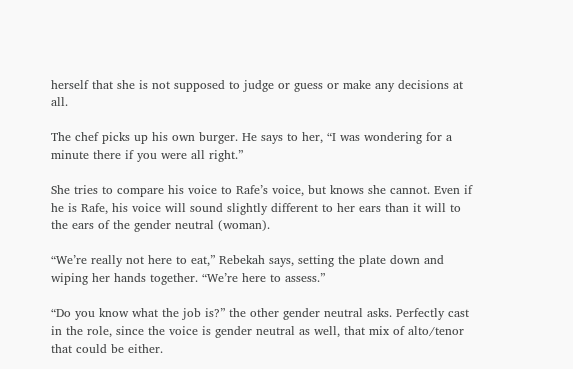herself that she is not supposed to judge or guess or make any decisions at all.

The chef picks up his own burger. He says to her, “I was wondering for a minute there if you were all right.”

She tries to compare his voice to Rafe’s voice, but knows she cannot. Even if he is Rafe, his voice will sound slightly different to her ears than it will to the ears of the gender neutral (woman).

“We’re really not here to eat,” Rebekah says, setting the plate down and wiping her hands together. “We’re here to assess.”

“Do you know what the job is?” the other gender neutral asks. Perfectly cast in the role, since the voice is gender neutral as well, that mix of alto/tenor that could be either.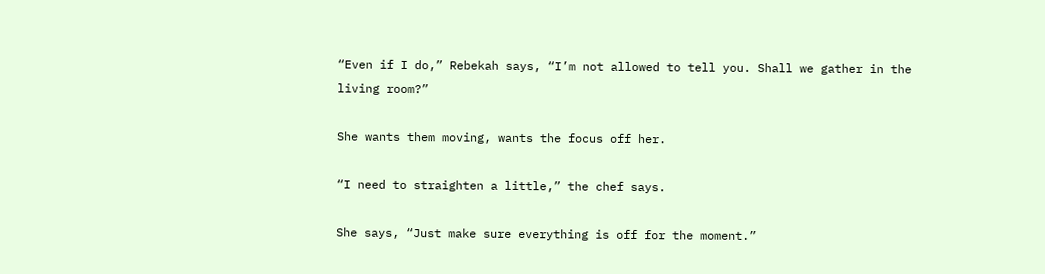“Even if I do,” Rebekah says, “I’m not allowed to tell you. Shall we gather in the living room?”

She wants them moving, wants the focus off her.

“I need to straighten a little,” the chef says.

She says, “Just make sure everything is off for the moment.”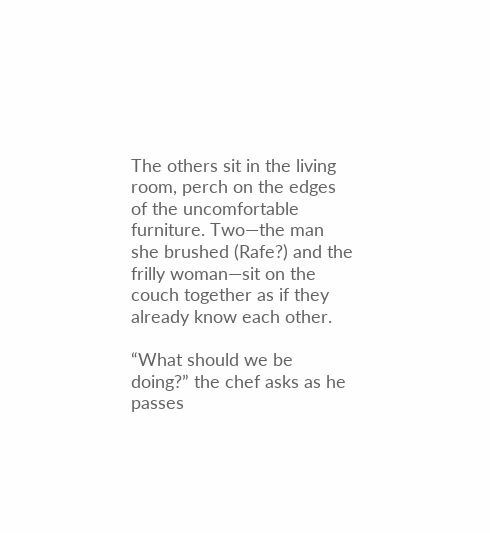The others sit in the living room, perch on the edges of the uncomfortable furniture. Two—the man she brushed (Rafe?) and the frilly woman—sit on the couch together as if they already know each other.

“What should we be doing?” the chef asks as he passes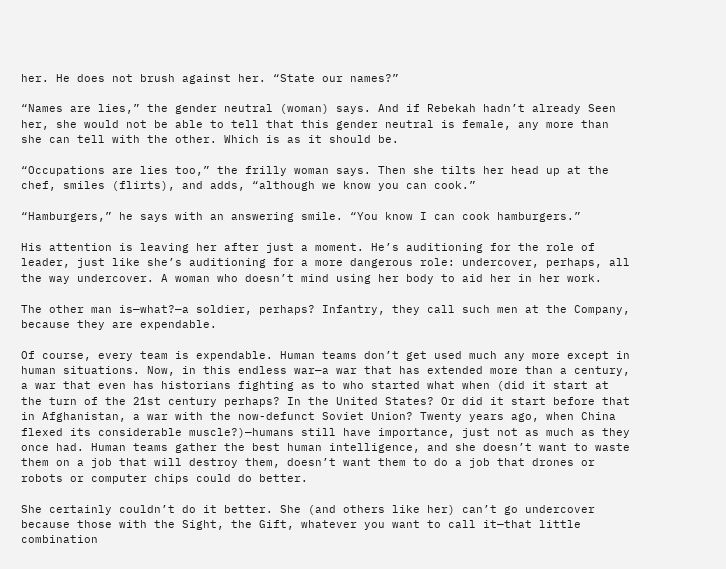her. He does not brush against her. “State our names?”

“Names are lies,” the gender neutral (woman) says. And if Rebekah hadn’t already Seen her, she would not be able to tell that this gender neutral is female, any more than she can tell with the other. Which is as it should be.

“Occupations are lies too,” the frilly woman says. Then she tilts her head up at the chef, smiles (flirts), and adds, “although we know you can cook.”

“Hamburgers,” he says with an answering smile. “You know I can cook hamburgers.”

His attention is leaving her after just a moment. He’s auditioning for the role of leader, just like she’s auditioning for a more dangerous role: undercover, perhaps, all the way undercover. A woman who doesn’t mind using her body to aid her in her work.

The other man is—what?—a soldier, perhaps? Infantry, they call such men at the Company, because they are expendable.

Of course, every team is expendable. Human teams don’t get used much any more except in human situations. Now, in this endless war—a war that has extended more than a century, a war that even has historians fighting as to who started what when (did it start at the turn of the 21st century perhaps? In the United States? Or did it start before that in Afghanistan, a war with the now-defunct Soviet Union? Twenty years ago, when China flexed its considerable muscle?)—humans still have importance, just not as much as they once had. Human teams gather the best human intelligence, and she doesn’t want to waste them on a job that will destroy them, doesn’t want them to do a job that drones or robots or computer chips could do better.

She certainly couldn’t do it better. She (and others like her) can’t go undercover because those with the Sight, the Gift, whatever you want to call it—that little combination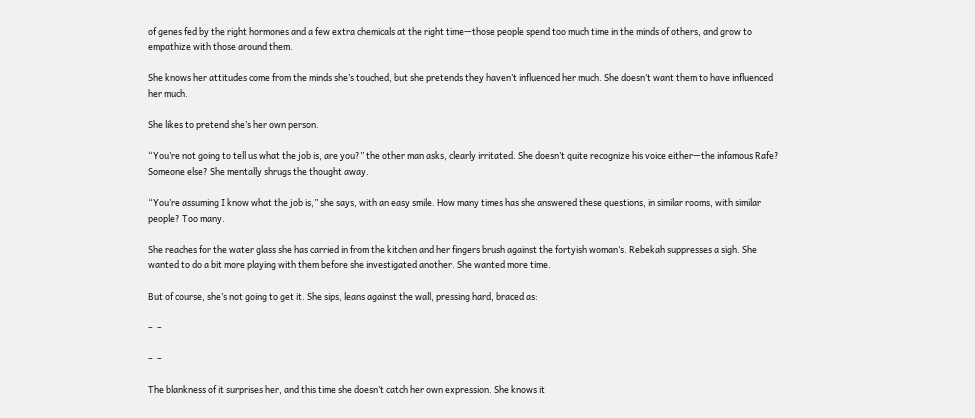of genes fed by the right hormones and a few extra chemicals at the right time—those people spend too much time in the minds of others, and grow to empathize with those around them.

She knows her attitudes come from the minds she’s touched, but she pretends they haven’t influenced her much. She doesn’t want them to have influenced her much.

She likes to pretend she’s her own person.

“You’re not going to tell us what the job is, are you?” the other man asks, clearly irritated. She doesn’t quite recognize his voice either—the infamous Rafe? Someone else? She mentally shrugs the thought away.

“You’re assuming I know what the job is,” she says, with an easy smile. How many times has she answered these questions, in similar rooms, with similar people? Too many.

She reaches for the water glass she has carried in from the kitchen and her fingers brush against the fortyish woman’s. Rebekah suppresses a sigh. She wanted to do a bit more playing with them before she investigated another. She wanted more time.

But of course, she’s not going to get it. She sips, leans against the wall, pressing hard, braced as:

–  –

–  –

The blankness of it surprises her, and this time she doesn’t catch her own expression. She knows it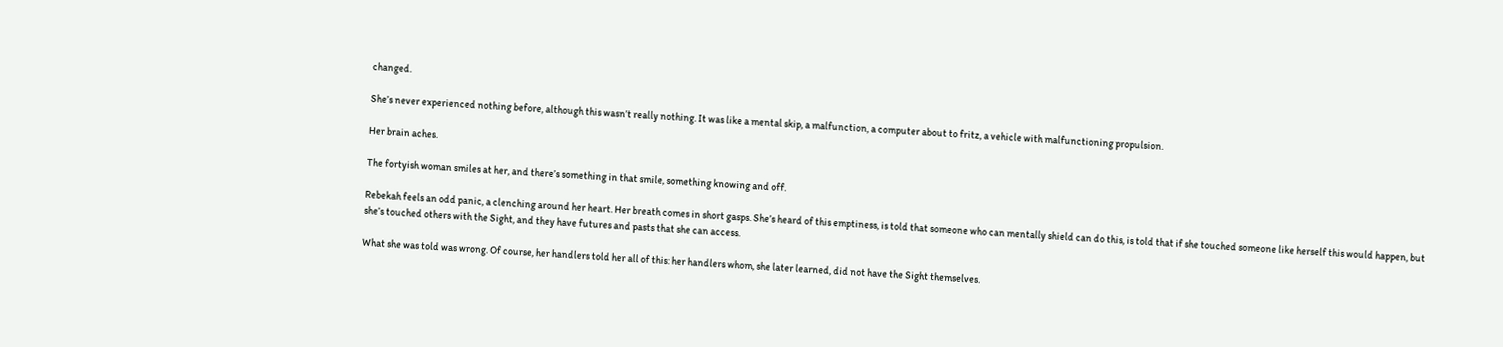changed.

She’s never experienced nothing before, although this wasn’t really nothing. It was like a mental skip, a malfunction, a computer about to fritz, a vehicle with malfunctioning propulsion.

Her brain aches.

The fortyish woman smiles at her, and there’s something in that smile, something knowing and off.

Rebekah feels an odd panic, a clenching around her heart. Her breath comes in short gasps. She’s heard of this emptiness, is told that someone who can mentally shield can do this, is told that if she touched someone like herself this would happen, but she’s touched others with the Sight, and they have futures and pasts that she can access.

What she was told was wrong. Of course, her handlers told her all of this: her handlers whom, she later learned, did not have the Sight themselves.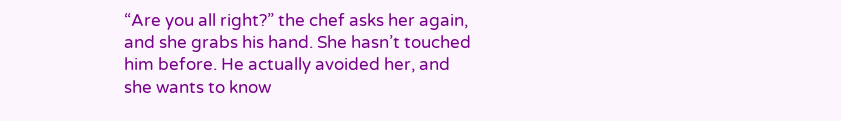“Are you all right?” the chef asks her again, and she grabs his hand. She hasn’t touched him before. He actually avoided her, and she wants to know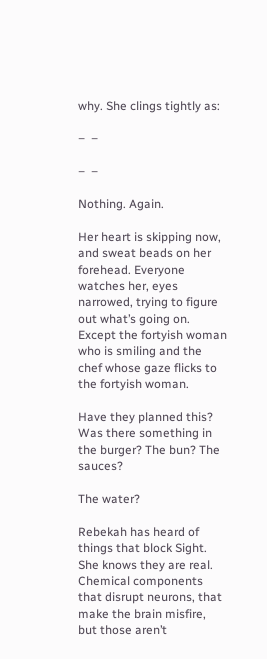why. She clings tightly as:

–  –

–  –

Nothing. Again.

Her heart is skipping now, and sweat beads on her forehead. Everyone watches her, eyes narrowed, trying to figure out what’s going on. Except the fortyish woman who is smiling and the chef whose gaze flicks to the fortyish woman.

Have they planned this? Was there something in the burger? The bun? The sauces?

The water?

Rebekah has heard of things that block Sight. She knows they are real. Chemical components that disrupt neurons, that make the brain misfire, but those aren’t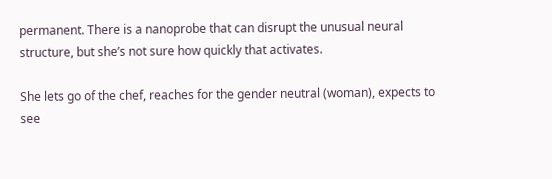permanent. There is a nanoprobe that can disrupt the unusual neural structure, but she’s not sure how quickly that activates.

She lets go of the chef, reaches for the gender neutral (woman), expects to see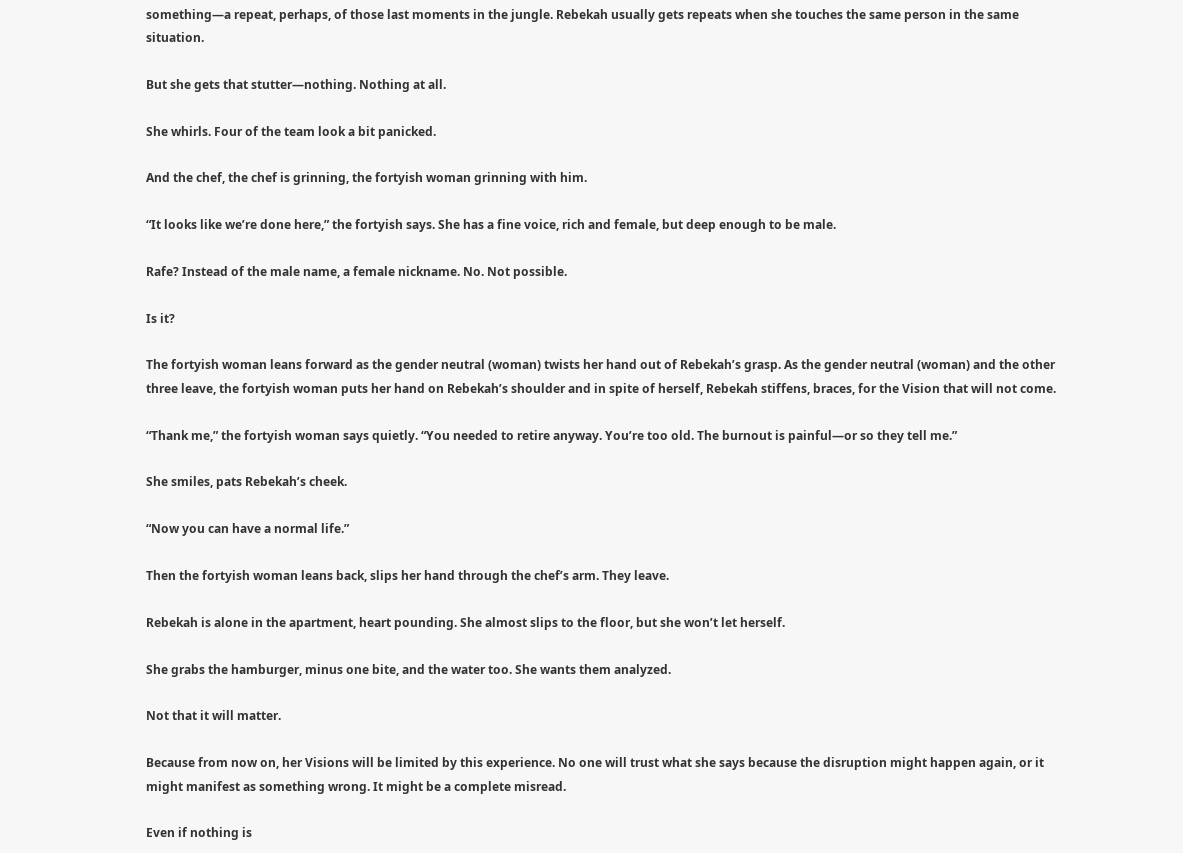something—a repeat, perhaps, of those last moments in the jungle. Rebekah usually gets repeats when she touches the same person in the same situation.

But she gets that stutter—nothing. Nothing at all.

She whirls. Four of the team look a bit panicked.

And the chef, the chef is grinning, the fortyish woman grinning with him.

“It looks like we’re done here,” the fortyish says. She has a fine voice, rich and female, but deep enough to be male.

Rafe? Instead of the male name, a female nickname. No. Not possible.

Is it?

The fortyish woman leans forward as the gender neutral (woman) twists her hand out of Rebekah’s grasp. As the gender neutral (woman) and the other three leave, the fortyish woman puts her hand on Rebekah’s shoulder and in spite of herself, Rebekah stiffens, braces, for the Vision that will not come.

“Thank me,” the fortyish woman says quietly. “You needed to retire anyway. You’re too old. The burnout is painful—or so they tell me.”

She smiles, pats Rebekah’s cheek.

“Now you can have a normal life.”

Then the fortyish woman leans back, slips her hand through the chef’s arm. They leave.

Rebekah is alone in the apartment, heart pounding. She almost slips to the floor, but she won’t let herself.

She grabs the hamburger, minus one bite, and the water too. She wants them analyzed.

Not that it will matter.

Because from now on, her Visions will be limited by this experience. No one will trust what she says because the disruption might happen again, or it might manifest as something wrong. It might be a complete misread.

Even if nothing is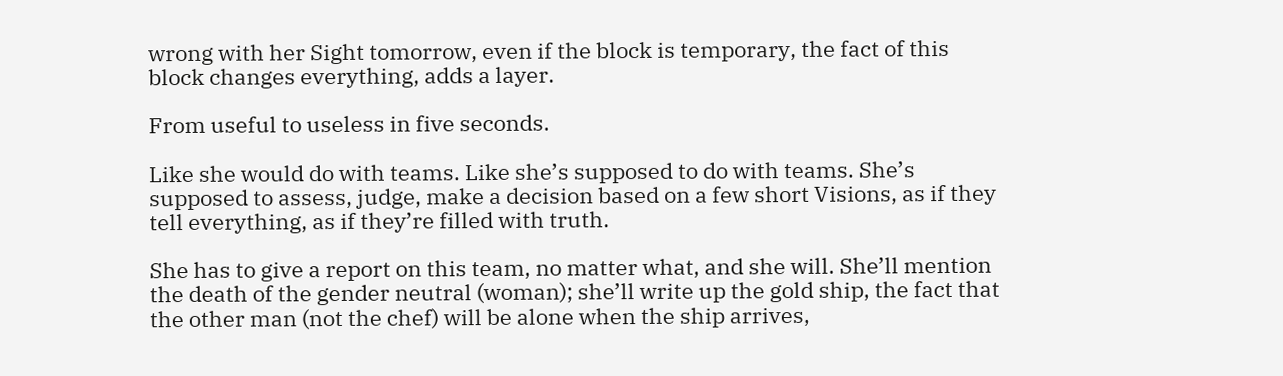wrong with her Sight tomorrow, even if the block is temporary, the fact of this block changes everything, adds a layer.

From useful to useless in five seconds.

Like she would do with teams. Like she’s supposed to do with teams. She’s supposed to assess, judge, make a decision based on a few short Visions, as if they tell everything, as if they’re filled with truth.

She has to give a report on this team, no matter what, and she will. She’ll mention the death of the gender neutral (woman); she’ll write up the gold ship, the fact that the other man (not the chef) will be alone when the ship arrives,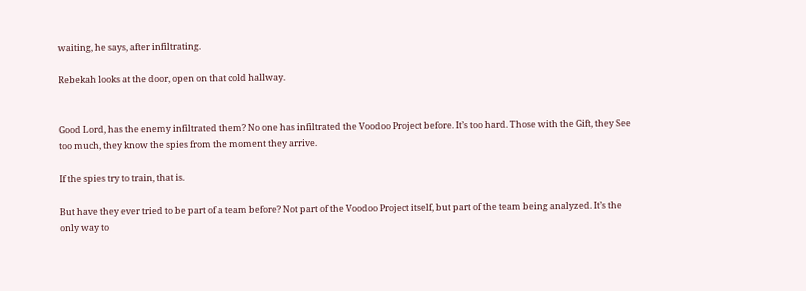waiting, he says, after infiltrating.

Rebekah looks at the door, open on that cold hallway.


Good Lord, has the enemy infiltrated them? No one has infiltrated the Voodoo Project before. It’s too hard. Those with the Gift, they See too much, they know the spies from the moment they arrive.

If the spies try to train, that is.

But have they ever tried to be part of a team before? Not part of the Voodoo Project itself, but part of the team being analyzed. It’s the only way to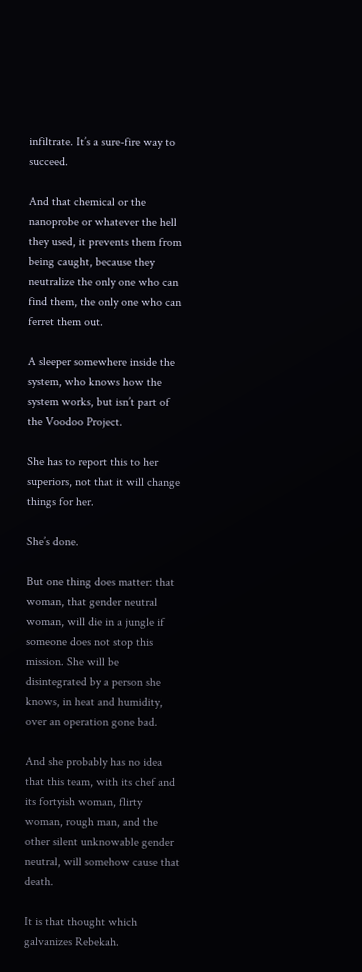infiltrate. It’s a sure-fire way to succeed.

And that chemical or the nanoprobe or whatever the hell they used, it prevents them from being caught, because they neutralize the only one who can find them, the only one who can ferret them out.

A sleeper somewhere inside the system, who knows how the system works, but isn’t part of the Voodoo Project.

She has to report this to her superiors, not that it will change things for her.

She’s done.

But one thing does matter: that woman, that gender neutral woman, will die in a jungle if someone does not stop this mission. She will be disintegrated by a person she knows, in heat and humidity, over an operation gone bad.

And she probably has no idea that this team, with its chef and its fortyish woman, flirty woman, rough man, and the other silent unknowable gender neutral, will somehow cause that death.

It is that thought which galvanizes Rebekah.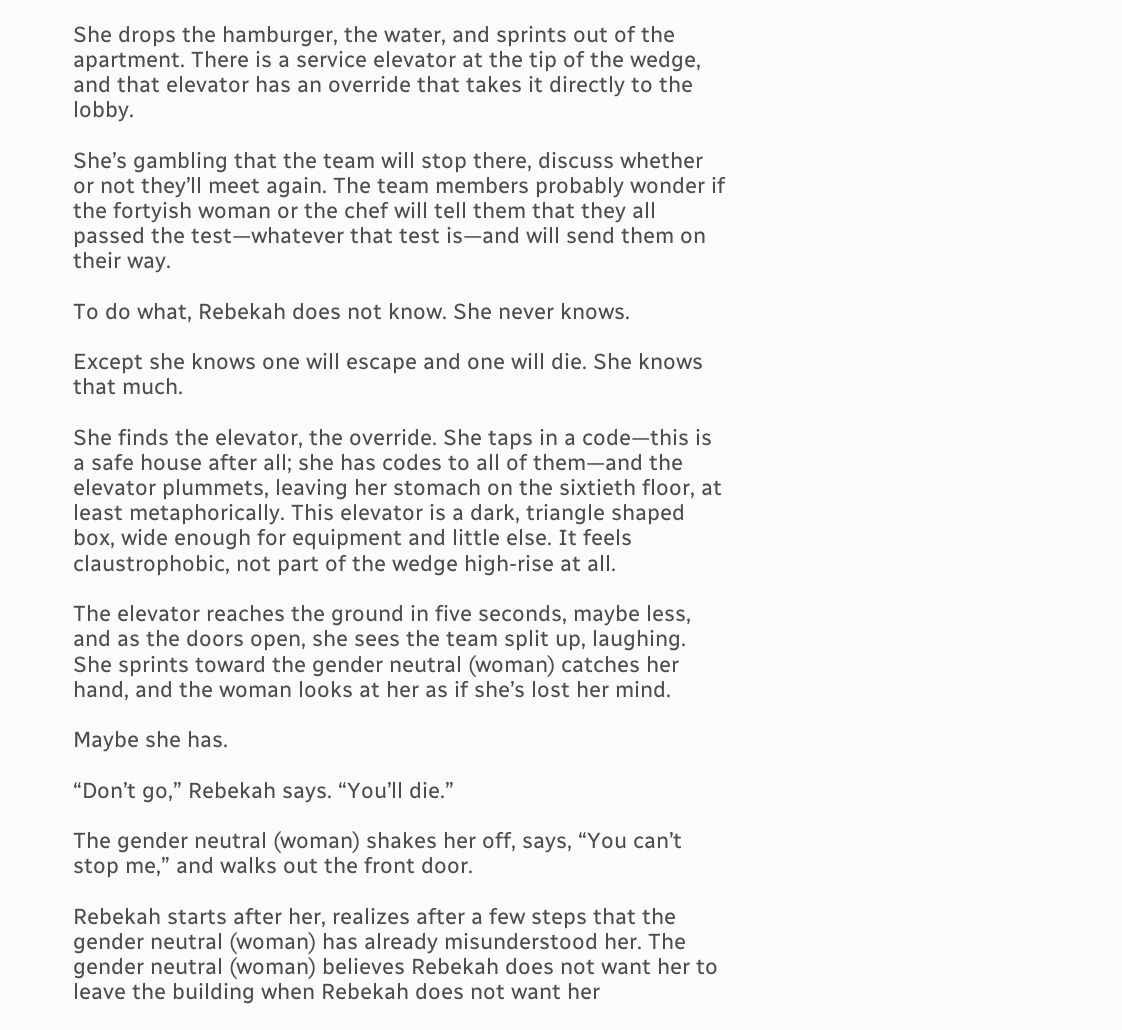She drops the hamburger, the water, and sprints out of the apartment. There is a service elevator at the tip of the wedge, and that elevator has an override that takes it directly to the lobby.

She’s gambling that the team will stop there, discuss whether or not they’ll meet again. The team members probably wonder if the fortyish woman or the chef will tell them that they all passed the test—whatever that test is—and will send them on their way.

To do what, Rebekah does not know. She never knows.

Except she knows one will escape and one will die. She knows that much.

She finds the elevator, the override. She taps in a code—this is a safe house after all; she has codes to all of them—and the elevator plummets, leaving her stomach on the sixtieth floor, at least metaphorically. This elevator is a dark, triangle shaped box, wide enough for equipment and little else. It feels claustrophobic, not part of the wedge high-rise at all.

The elevator reaches the ground in five seconds, maybe less, and as the doors open, she sees the team split up, laughing. She sprints toward the gender neutral (woman) catches her hand, and the woman looks at her as if she’s lost her mind.

Maybe she has.

“Don’t go,” Rebekah says. “You’ll die.”

The gender neutral (woman) shakes her off, says, “You can’t stop me,” and walks out the front door.

Rebekah starts after her, realizes after a few steps that the gender neutral (woman) has already misunderstood her. The gender neutral (woman) believes Rebekah does not want her to leave the building when Rebekah does not want her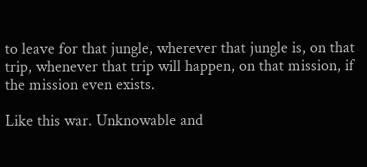to leave for that jungle, wherever that jungle is, on that trip, whenever that trip will happen, on that mission, if the mission even exists.

Like this war. Unknowable and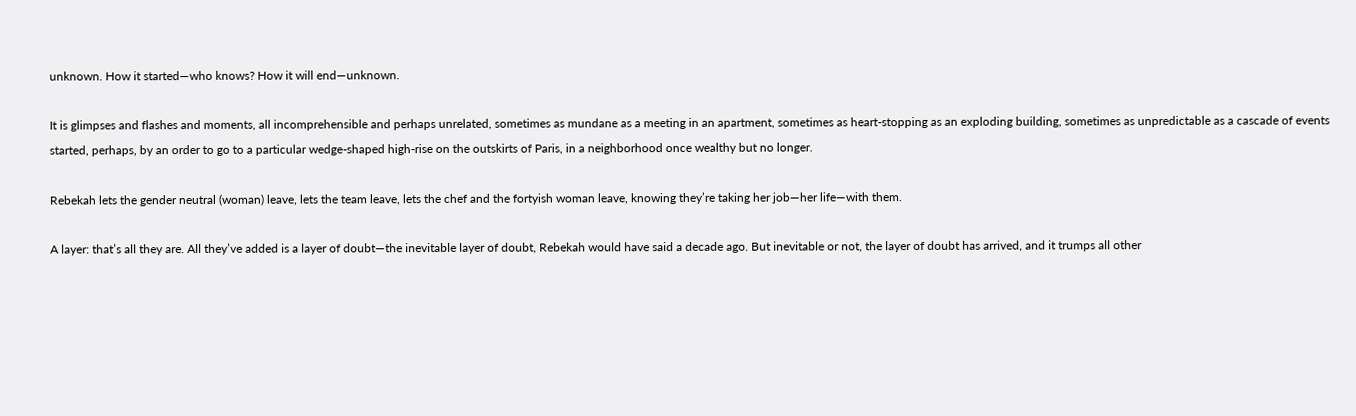unknown. How it started—who knows? How it will end—unknown.

It is glimpses and flashes and moments, all incomprehensible and perhaps unrelated, sometimes as mundane as a meeting in an apartment, sometimes as heart-stopping as an exploding building, sometimes as unpredictable as a cascade of events started, perhaps, by an order to go to a particular wedge-shaped high-rise on the outskirts of Paris, in a neighborhood once wealthy but no longer.

Rebekah lets the gender neutral (woman) leave, lets the team leave, lets the chef and the fortyish woman leave, knowing they’re taking her job—her life—with them.

A layer: that’s all they are. All they’ve added is a layer of doubt—the inevitable layer of doubt, Rebekah would have said a decade ago. But inevitable or not, the layer of doubt has arrived, and it trumps all other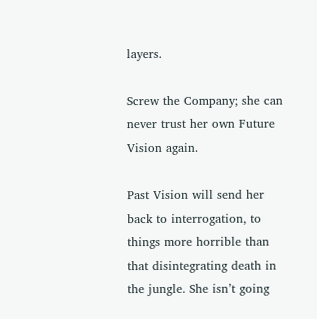layers.

Screw the Company; she can never trust her own Future Vision again.

Past Vision will send her back to interrogation, to things more horrible than that disintegrating death in the jungle. She isn’t going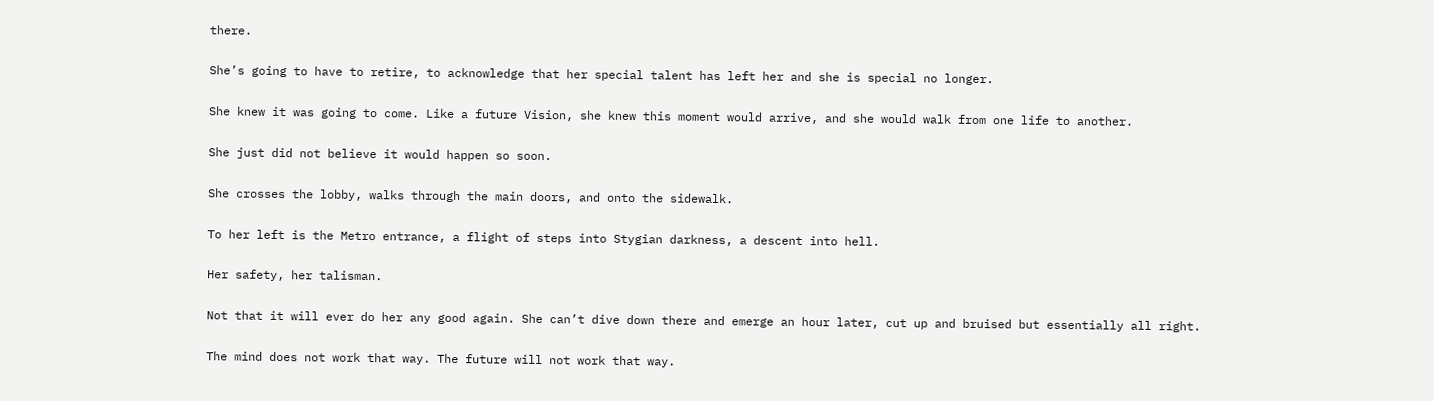there.

She’s going to have to retire, to acknowledge that her special talent has left her and she is special no longer.

She knew it was going to come. Like a future Vision, she knew this moment would arrive, and she would walk from one life to another.

She just did not believe it would happen so soon.

She crosses the lobby, walks through the main doors, and onto the sidewalk.

To her left is the Metro entrance, a flight of steps into Stygian darkness, a descent into hell.

Her safety, her talisman.

Not that it will ever do her any good again. She can’t dive down there and emerge an hour later, cut up and bruised but essentially all right.

The mind does not work that way. The future will not work that way.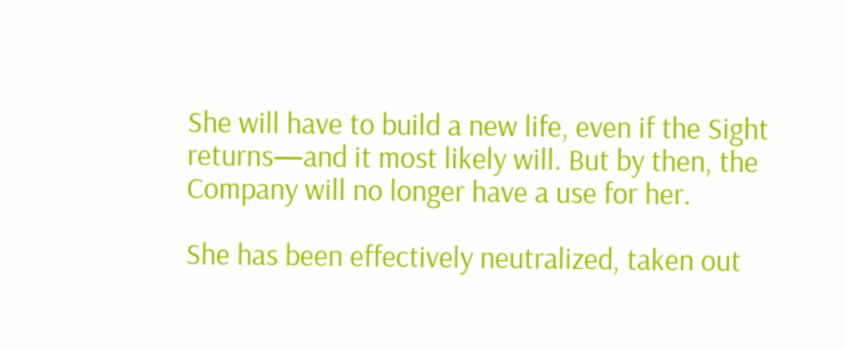She will have to build a new life, even if the Sight returns—and it most likely will. But by then, the Company will no longer have a use for her.

She has been effectively neutralized, taken out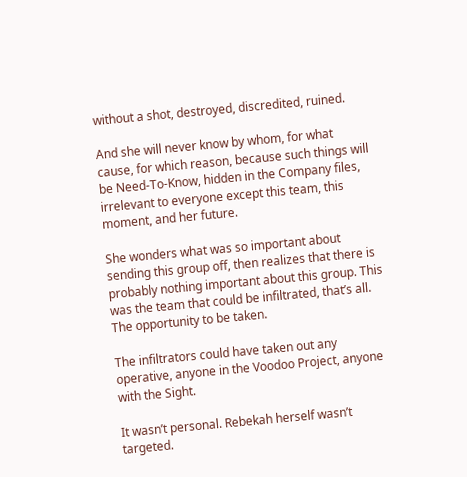without a shot, destroyed, discredited, ruined.

And she will never know by whom, for what cause, for which reason, because such things will be Need-To-Know, hidden in the Company files, irrelevant to everyone except this team, this moment, and her future.

She wonders what was so important about sending this group off, then realizes that there is probably nothing important about this group. This was the team that could be infiltrated, that’s all. The opportunity to be taken.

The infiltrators could have taken out any operative, anyone in the Voodoo Project, anyone with the Sight.

It wasn’t personal. Rebekah herself wasn’t targeted.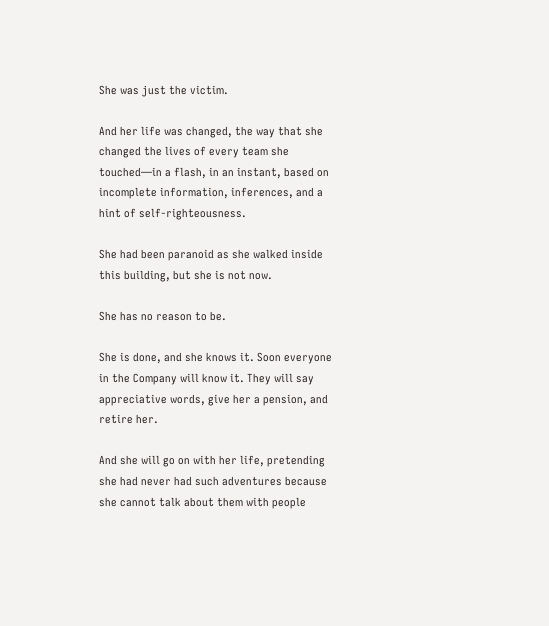She was just the victim.

And her life was changed, the way that she changed the lives of every team she touched—in a flash, in an instant, based on incomplete information, inferences, and a hint of self-righteousness.

She had been paranoid as she walked inside this building, but she is not now.

She has no reason to be.

She is done, and she knows it. Soon everyone in the Company will know it. They will say appreciative words, give her a pension, and retire her.

And she will go on with her life, pretending she had never had such adventures because she cannot talk about them with people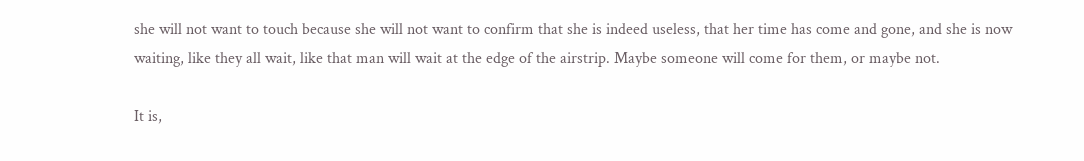she will not want to touch because she will not want to confirm that she is indeed useless, that her time has come and gone, and she is now waiting, like they all wait, like that man will wait at the edge of the airstrip. Maybe someone will come for them, or maybe not.

It is,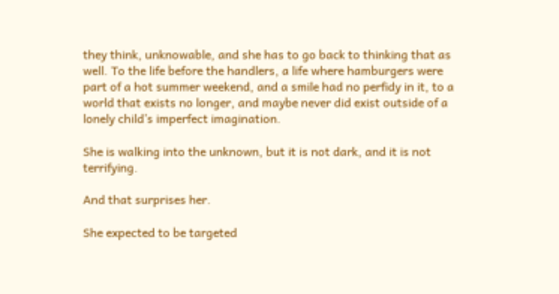they think, unknowable, and she has to go back to thinking that as well. To the life before the handlers, a life where hamburgers were part of a hot summer weekend, and a smile had no perfidy in it, to a world that exists no longer, and maybe never did exist outside of a lonely child’s imperfect imagination.

She is walking into the unknown, but it is not dark, and it is not terrifying.

And that surprises her.

She expected to be targeted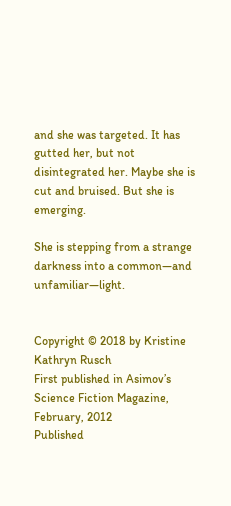and she was targeted. It has gutted her, but not disintegrated her. Maybe she is cut and bruised. But she is emerging.

She is stepping from a strange darkness into a common—and unfamiliar—light.


Copyright © 2018 by Kristine Kathryn Rusch
First published in Asimov’s Science Fiction Magazine, February, 2012
Published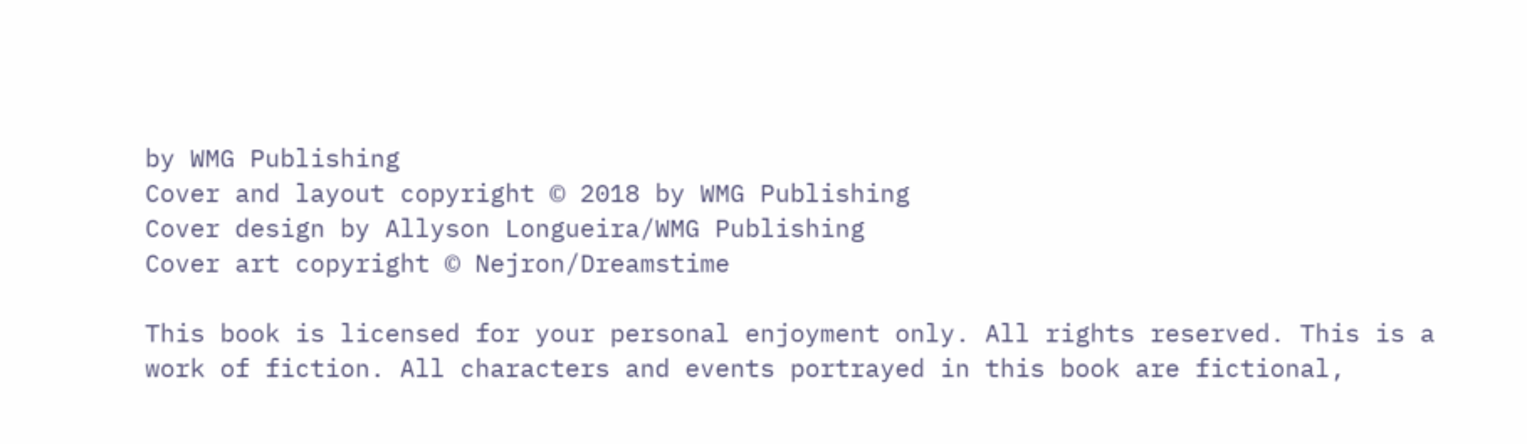by WMG Publishing
Cover and layout copyright © 2018 by WMG Publishing
Cover design by Allyson Longueira/WMG Publishing
Cover art copyright © Nejron/Dreamstime

This book is licensed for your personal enjoyment only. All rights reserved. This is a work of fiction. All characters and events portrayed in this book are fictional,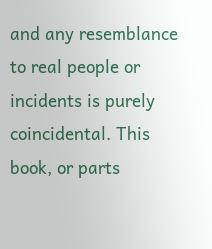and any resemblance to real people or incidents is purely coincidental. This book, or parts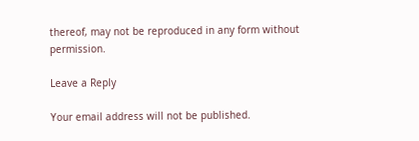thereof, may not be reproduced in any form without permission.

Leave a Reply

Your email address will not be published.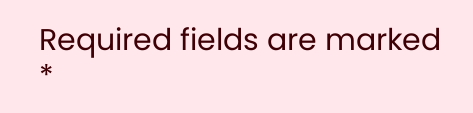Required fields are marked *